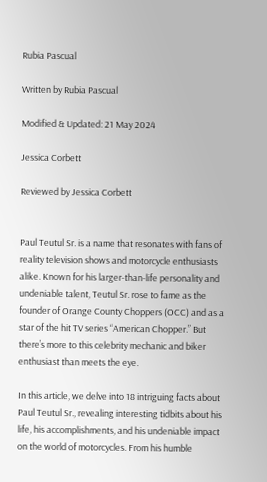Rubia Pascual

Written by Rubia Pascual

Modified & Updated: 21 May 2024

Jessica Corbett

Reviewed by Jessica Corbett


Paul Teutul Sr. is a name that resonates with fans of reality television shows and motorcycle enthusiasts alike. Known for his larger-than-life personality and undeniable talent, Teutul Sr. rose to fame as the founder of Orange County Choppers (OCC) and as a star of the hit TV series “American Chopper.” But there’s more to this celebrity mechanic and biker enthusiast than meets the eye.

In this article, we delve into 18 intriguing facts about Paul Teutul Sr., revealing interesting tidbits about his life, his accomplishments, and his undeniable impact on the world of motorcycles. From his humble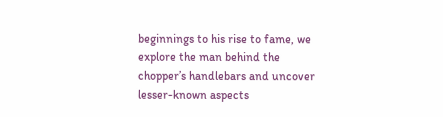beginnings to his rise to fame, we explore the man behind the chopper’s handlebars and uncover lesser-known aspects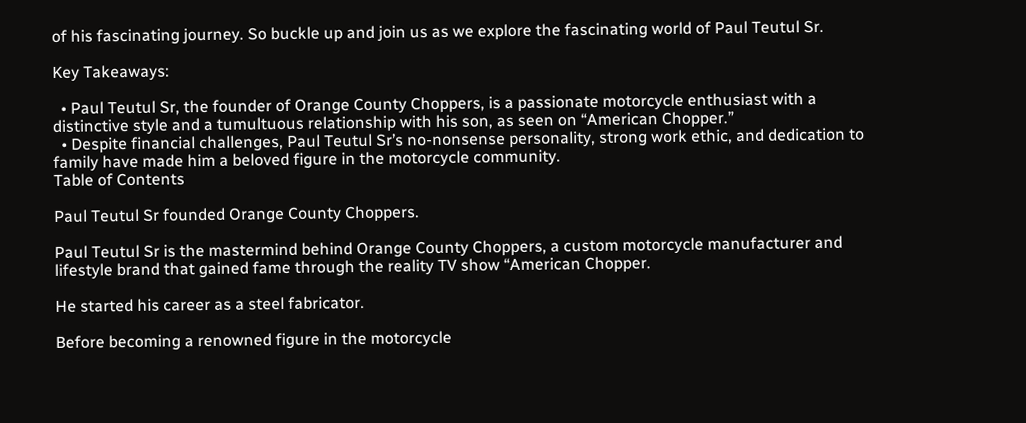of his fascinating journey. So buckle up and join us as we explore the fascinating world of Paul Teutul Sr.

Key Takeaways:

  • Paul Teutul Sr, the founder of Orange County Choppers, is a passionate motorcycle enthusiast with a distinctive style and a tumultuous relationship with his son, as seen on “American Chopper.”
  • Despite financial challenges, Paul Teutul Sr’s no-nonsense personality, strong work ethic, and dedication to family have made him a beloved figure in the motorcycle community.
Table of Contents

Paul Teutul Sr founded Orange County Choppers.

Paul Teutul Sr is the mastermind behind Orange County Choppers, a custom motorcycle manufacturer and lifestyle brand that gained fame through the reality TV show “American Chopper.

He started his career as a steel fabricator.

Before becoming a renowned figure in the motorcycle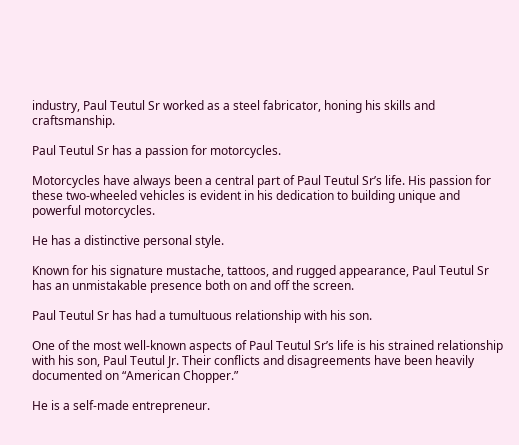industry, Paul Teutul Sr worked as a steel fabricator, honing his skills and craftsmanship.

Paul Teutul Sr has a passion for motorcycles.

Motorcycles have always been a central part of Paul Teutul Sr’s life. His passion for these two-wheeled vehicles is evident in his dedication to building unique and powerful motorcycles.

He has a distinctive personal style.

Known for his signature mustache, tattoos, and rugged appearance, Paul Teutul Sr has an unmistakable presence both on and off the screen.

Paul Teutul Sr has had a tumultuous relationship with his son.

One of the most well-known aspects of Paul Teutul Sr’s life is his strained relationship with his son, Paul Teutul Jr. Their conflicts and disagreements have been heavily documented on “American Chopper.”

He is a self-made entrepreneur.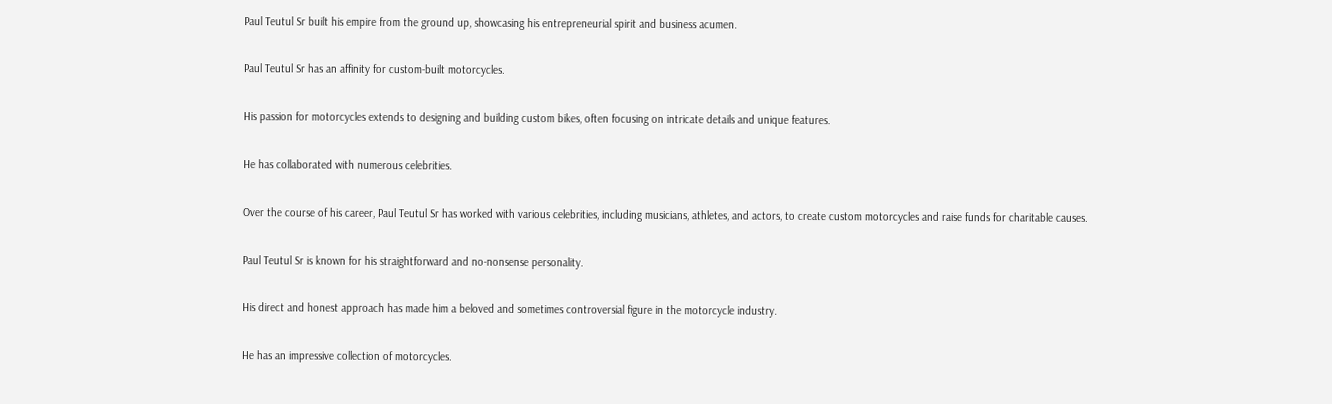Paul Teutul Sr built his empire from the ground up, showcasing his entrepreneurial spirit and business acumen.

Paul Teutul Sr has an affinity for custom-built motorcycles.

His passion for motorcycles extends to designing and building custom bikes, often focusing on intricate details and unique features.

He has collaborated with numerous celebrities.

Over the course of his career, Paul Teutul Sr has worked with various celebrities, including musicians, athletes, and actors, to create custom motorcycles and raise funds for charitable causes.

Paul Teutul Sr is known for his straightforward and no-nonsense personality.

His direct and honest approach has made him a beloved and sometimes controversial figure in the motorcycle industry.

He has an impressive collection of motorcycles.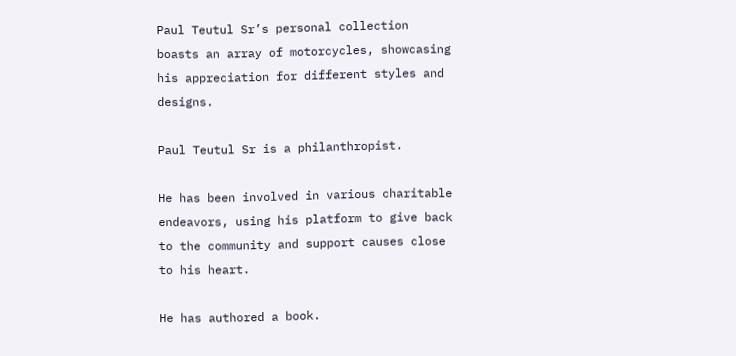Paul Teutul Sr’s personal collection boasts an array of motorcycles, showcasing his appreciation for different styles and designs.

Paul Teutul Sr is a philanthropist.

He has been involved in various charitable endeavors, using his platform to give back to the community and support causes close to his heart.

He has authored a book.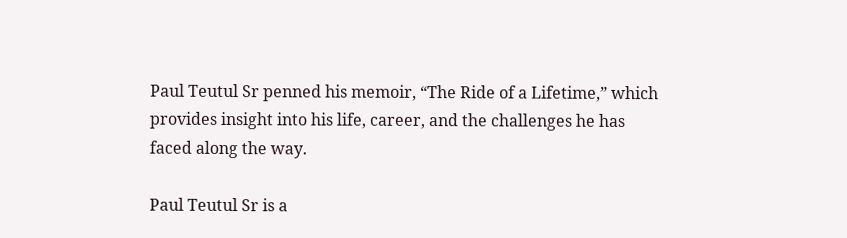Paul Teutul Sr penned his memoir, “The Ride of a Lifetime,” which provides insight into his life, career, and the challenges he has faced along the way.

Paul Teutul Sr is a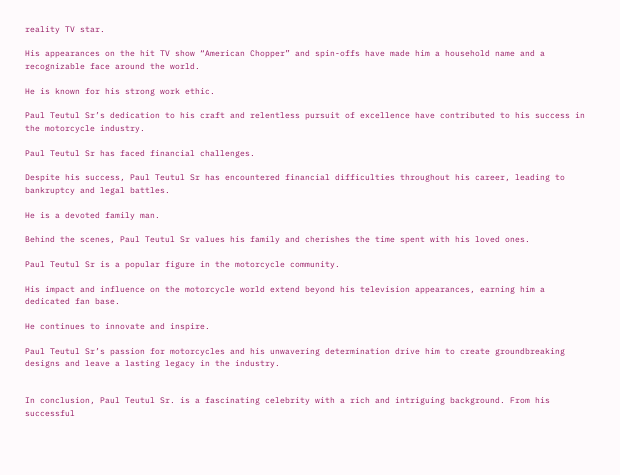reality TV star.

His appearances on the hit TV show “American Chopper” and spin-offs have made him a household name and a recognizable face around the world.

He is known for his strong work ethic.

Paul Teutul Sr’s dedication to his craft and relentless pursuit of excellence have contributed to his success in the motorcycle industry.

Paul Teutul Sr has faced financial challenges.

Despite his success, Paul Teutul Sr has encountered financial difficulties throughout his career, leading to bankruptcy and legal battles.

He is a devoted family man.

Behind the scenes, Paul Teutul Sr values his family and cherishes the time spent with his loved ones.

Paul Teutul Sr is a popular figure in the motorcycle community.

His impact and influence on the motorcycle world extend beyond his television appearances, earning him a dedicated fan base.

He continues to innovate and inspire.

Paul Teutul Sr’s passion for motorcycles and his unwavering determination drive him to create groundbreaking designs and leave a lasting legacy in the industry.


In conclusion, Paul Teutul Sr. is a fascinating celebrity with a rich and intriguing background. From his successful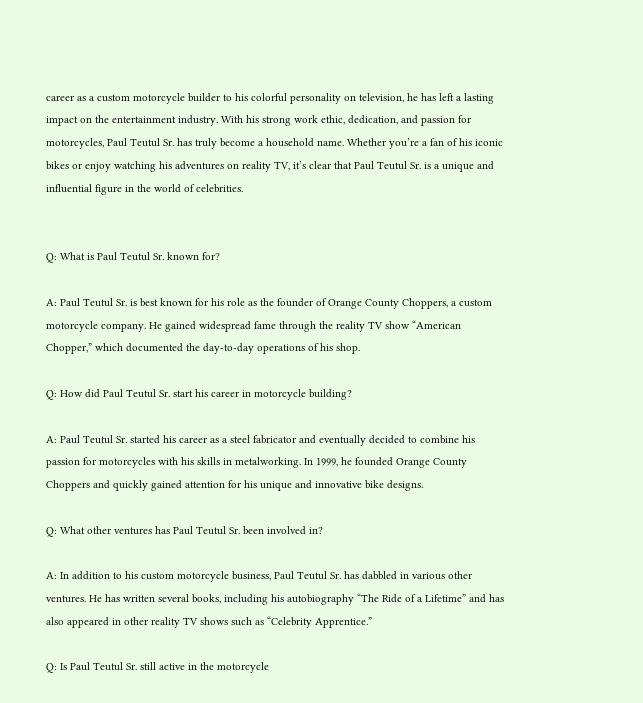career as a custom motorcycle builder to his colorful personality on television, he has left a lasting impact on the entertainment industry. With his strong work ethic, dedication, and passion for motorcycles, Paul Teutul Sr. has truly become a household name. Whether you’re a fan of his iconic bikes or enjoy watching his adventures on reality TV, it’s clear that Paul Teutul Sr. is a unique and influential figure in the world of celebrities.


Q: What is Paul Teutul Sr. known for?

A: Paul Teutul Sr. is best known for his role as the founder of Orange County Choppers, a custom motorcycle company. He gained widespread fame through the reality TV show “American Chopper,” which documented the day-to-day operations of his shop.

Q: How did Paul Teutul Sr. start his career in motorcycle building?

A: Paul Teutul Sr. started his career as a steel fabricator and eventually decided to combine his passion for motorcycles with his skills in metalworking. In 1999, he founded Orange County Choppers and quickly gained attention for his unique and innovative bike designs.

Q: What other ventures has Paul Teutul Sr. been involved in?

A: In addition to his custom motorcycle business, Paul Teutul Sr. has dabbled in various other ventures. He has written several books, including his autobiography “The Ride of a Lifetime” and has also appeared in other reality TV shows such as “Celebrity Apprentice.”

Q: Is Paul Teutul Sr. still active in the motorcycle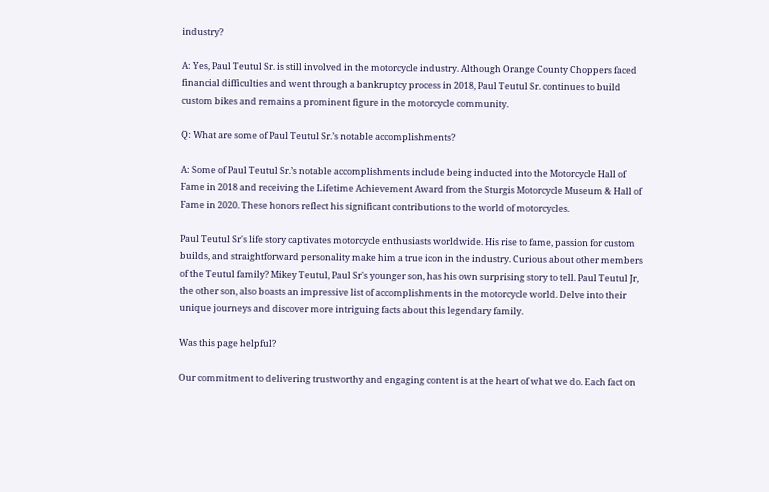industry?

A: Yes, Paul Teutul Sr. is still involved in the motorcycle industry. Although Orange County Choppers faced financial difficulties and went through a bankruptcy process in 2018, Paul Teutul Sr. continues to build custom bikes and remains a prominent figure in the motorcycle community.

Q: What are some of Paul Teutul Sr.’s notable accomplishments?

A: Some of Paul Teutul Sr.’s notable accomplishments include being inducted into the Motorcycle Hall of Fame in 2018 and receiving the Lifetime Achievement Award from the Sturgis Motorcycle Museum & Hall of Fame in 2020. These honors reflect his significant contributions to the world of motorcycles.

Paul Teutul Sr's life story captivates motorcycle enthusiasts worldwide. His rise to fame, passion for custom builds, and straightforward personality make him a true icon in the industry. Curious about other members of the Teutul family? Mikey Teutul, Paul Sr's younger son, has his own surprising story to tell. Paul Teutul Jr, the other son, also boasts an impressive list of accomplishments in the motorcycle world. Delve into their unique journeys and discover more intriguing facts about this legendary family.

Was this page helpful?

Our commitment to delivering trustworthy and engaging content is at the heart of what we do. Each fact on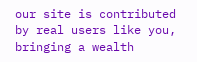our site is contributed by real users like you, bringing a wealth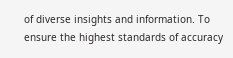of diverse insights and information. To ensure the highest standards of accuracy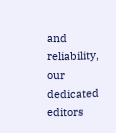and reliability, our dedicated editors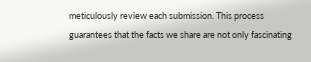meticulously review each submission. This process guarantees that the facts we share are not only fascinating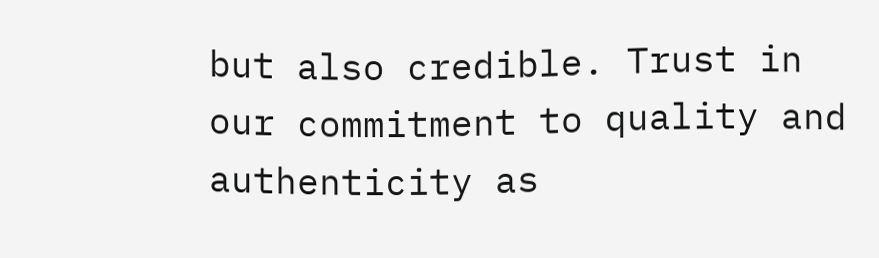but also credible. Trust in our commitment to quality and authenticity as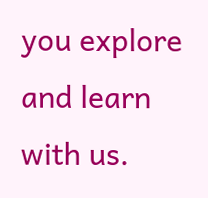you explore and learn with us.